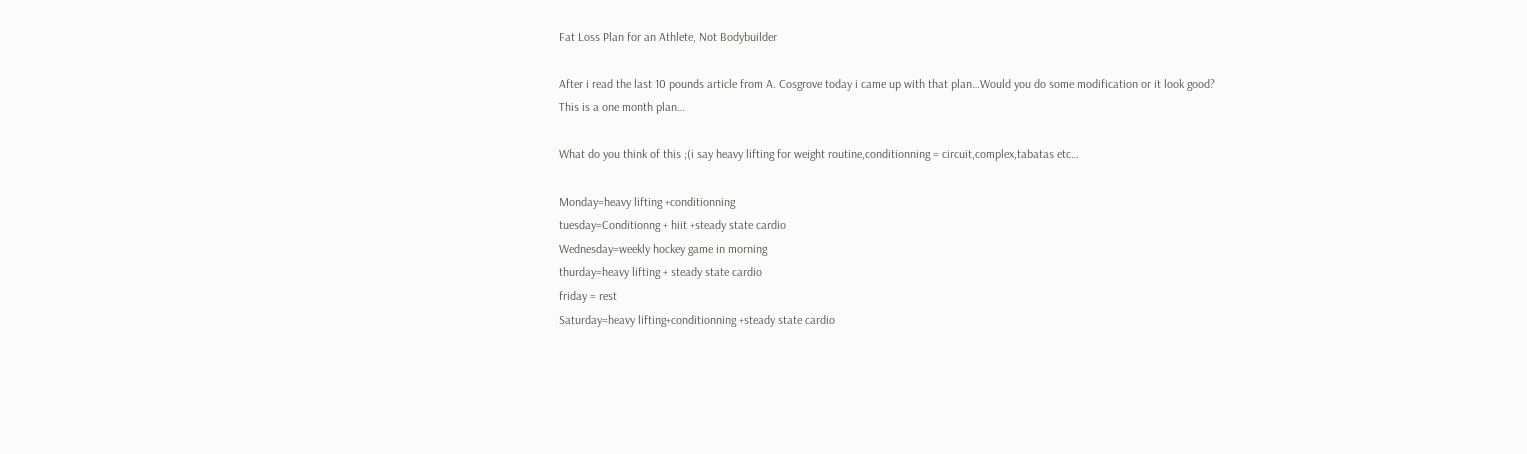Fat Loss Plan for an Athlete, Not Bodybuilder

After i read the last 10 pounds article from A. Cosgrove today i came up with that plan…Would you do some modification or it look good?
This is a one month plan…

What do you think of this ;(i say heavy lifting for weight routine,conditionning = circuit,complex,tabatas etc…

Monday=heavy lifting +conditionning
tuesday=Conditionng + hiit +steady state cardio
Wednesday=weekly hockey game in morning
thurday=heavy lifting + steady state cardio
friday = rest
Saturday=heavy lifting+conditionning +steady state cardio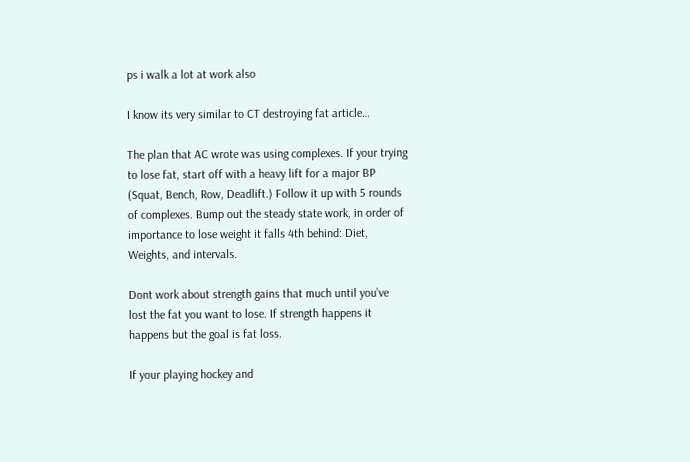ps i walk a lot at work also

I know its very similar to CT destroying fat article…

The plan that AC wrote was using complexes. If your trying to lose fat, start off with a heavy lift for a major BP (Squat, Bench, Row, Deadlift.) Follow it up with 5 rounds of complexes. Bump out the steady state work, in order of importance to lose weight it falls 4th behind: Diet, Weights, and intervals.

Dont work about strength gains that much until you’ve lost the fat you want to lose. If strength happens it happens but the goal is fat loss.

If your playing hockey and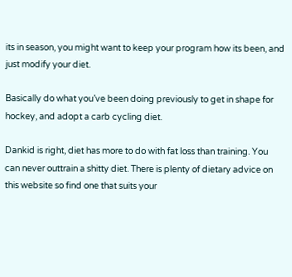its in season, you might want to keep your program how its been, and just modify your diet.

Basically do what you’ve been doing previously to get in shape for hockey, and adopt a carb cycling diet.

Dankid is right, diet has more to do with fat loss than training. You can never outtrain a shitty diet. There is plenty of dietary advice on this website so find one that suits your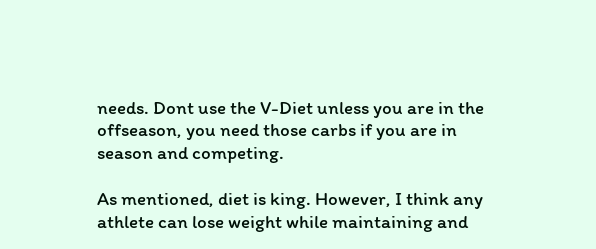needs. Dont use the V-Diet unless you are in the offseason, you need those carbs if you are in season and competing.

As mentioned, diet is king. However, I think any athlete can lose weight while maintaining and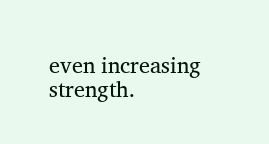even increasing strength.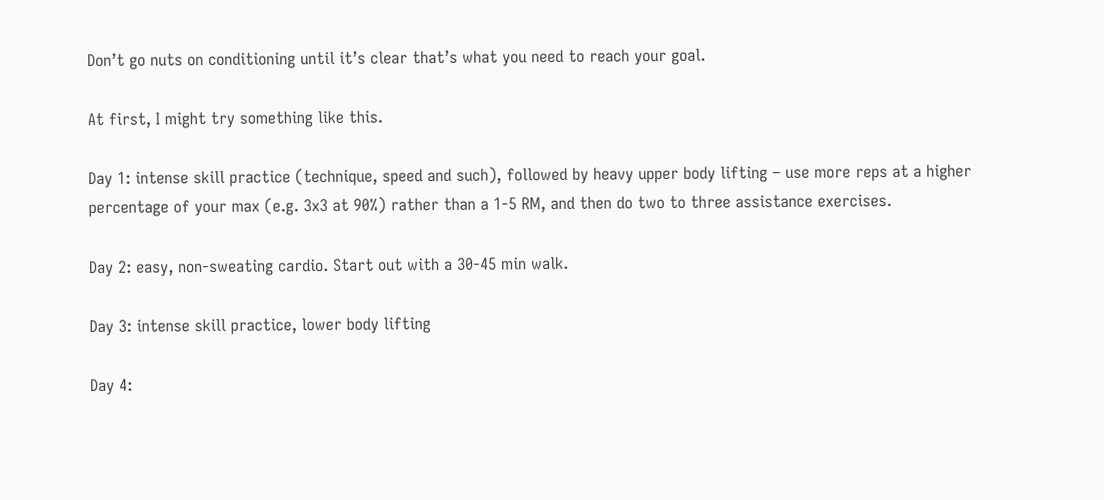Don’t go nuts on conditioning until it’s clear that’s what you need to reach your goal.

At first, I might try something like this.

Day 1: intense skill practice (technique, speed and such), followed by heavy upper body lifting – use more reps at a higher percentage of your max (e.g. 3x3 at 90%) rather than a 1-5 RM, and then do two to three assistance exercises.

Day 2: easy, non-sweating cardio. Start out with a 30-45 min walk.

Day 3: intense skill practice, lower body lifting

Day 4: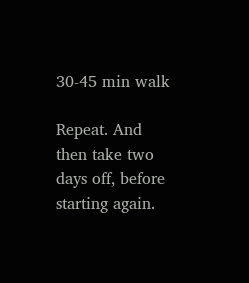30-45 min walk

Repeat. And then take two days off, before starting again.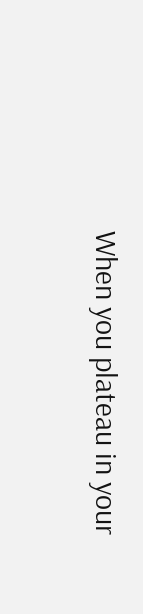When you plateau in your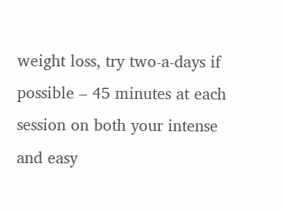weight loss, try two-a-days if possible – 45 minutes at each session on both your intense and easy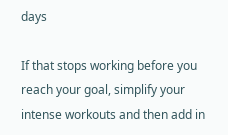days

If that stops working before you reach your goal, simplify your intense workouts and then add in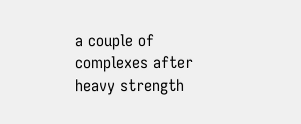a couple of complexes after heavy strength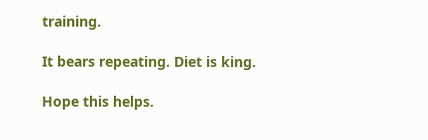training.

It bears repeating. Diet is king.

Hope this helps.